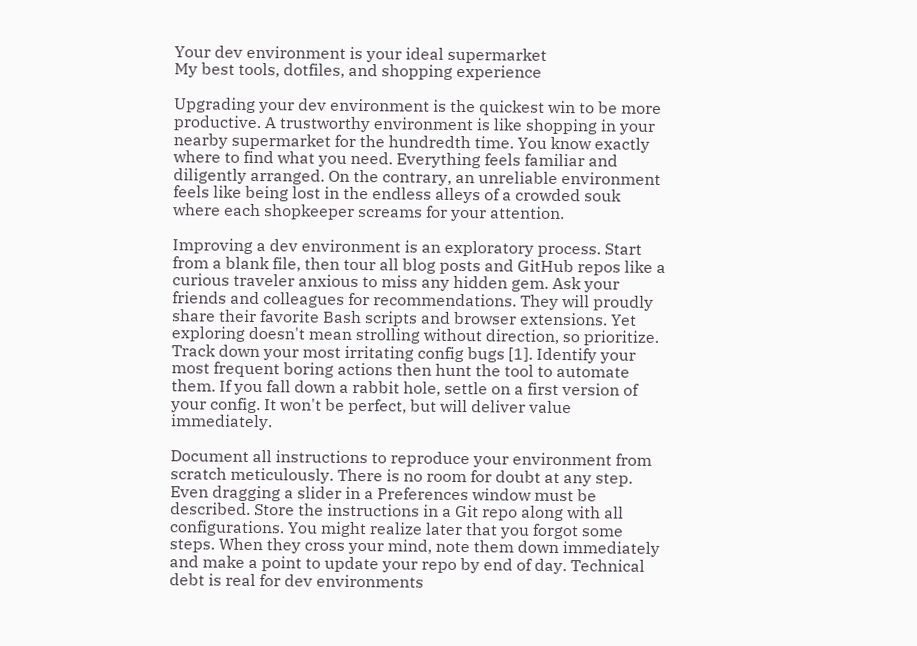Your dev environment is your ideal supermarket
My best tools, dotfiles, and shopping experience

Upgrading your dev environment is the quickest win to be more productive. A trustworthy environment is like shopping in your nearby supermarket for the hundredth time. You know exactly where to find what you need. Everything feels familiar and diligently arranged. On the contrary, an unreliable environment feels like being lost in the endless alleys of a crowded souk where each shopkeeper screams for your attention.

Improving a dev environment is an exploratory process. Start from a blank file, then tour all blog posts and GitHub repos like a curious traveler anxious to miss any hidden gem. Ask your friends and colleagues for recommendations. They will proudly share their favorite Bash scripts and browser extensions. Yet exploring doesn't mean strolling without direction, so prioritize. Track down your most irritating config bugs [1]. Identify your most frequent boring actions then hunt the tool to automate them. If you fall down a rabbit hole, settle on a first version of your config. It won't be perfect, but will deliver value immediately.

Document all instructions to reproduce your environment from scratch meticulously. There is no room for doubt at any step. Even dragging a slider in a Preferences window must be described. Store the instructions in a Git repo along with all configurations. You might realize later that you forgot some steps. When they cross your mind, note them down immediately and make a point to update your repo by end of day. Technical debt is real for dev environments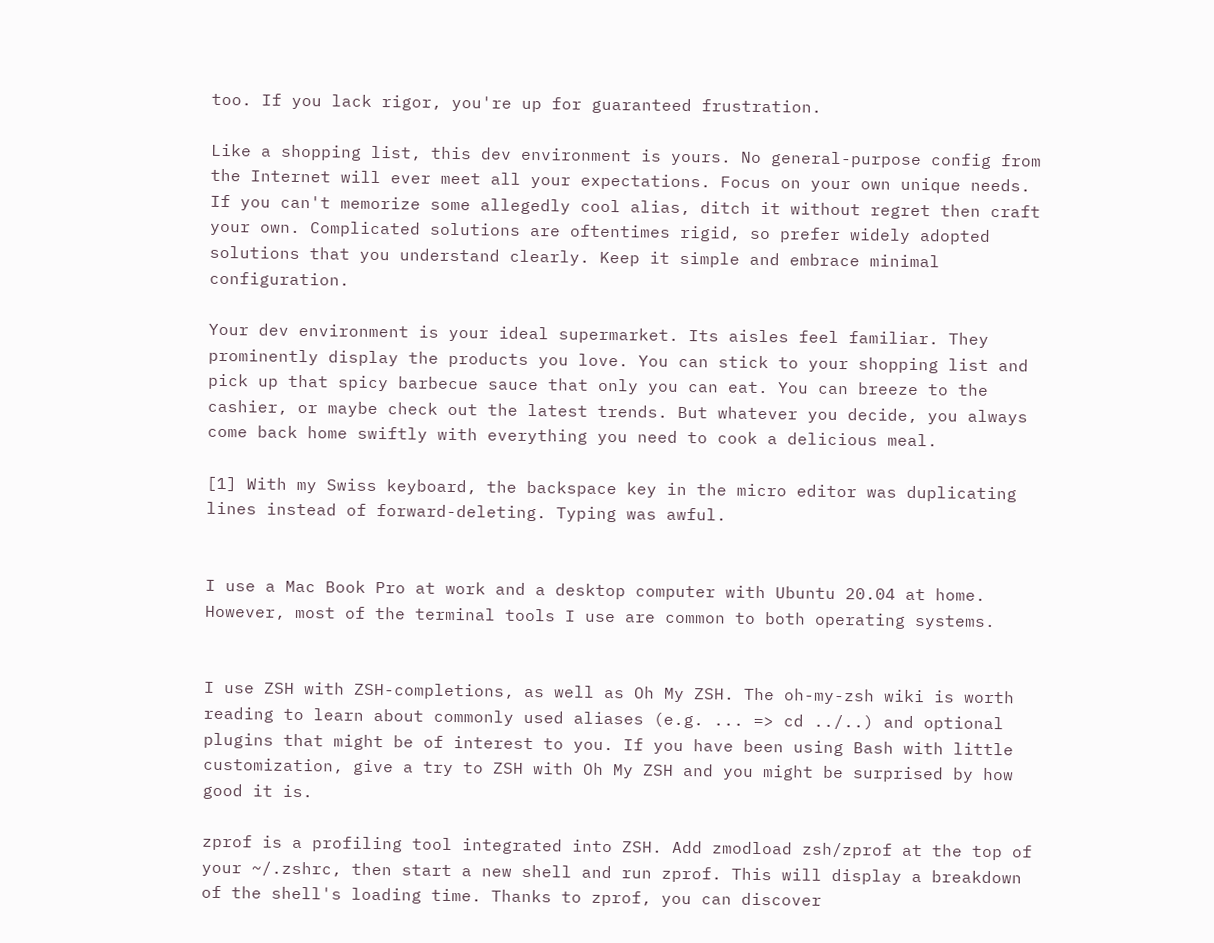too. If you lack rigor, you're up for guaranteed frustration.

Like a shopping list, this dev environment is yours. No general-purpose config from the Internet will ever meet all your expectations. Focus on your own unique needs. If you can't memorize some allegedly cool alias, ditch it without regret then craft your own. Complicated solutions are oftentimes rigid, so prefer widely adopted solutions that you understand clearly. Keep it simple and embrace minimal configuration.

Your dev environment is your ideal supermarket. Its aisles feel familiar. They prominently display the products you love. You can stick to your shopping list and pick up that spicy barbecue sauce that only you can eat. You can breeze to the cashier, or maybe check out the latest trends. But whatever you decide, you always come back home swiftly with everything you need to cook a delicious meal.

[1] With my Swiss keyboard, the backspace key in the micro editor was duplicating lines instead of forward-deleting. Typing was awful.


I use a Mac Book Pro at work and a desktop computer with Ubuntu 20.04 at home. However, most of the terminal tools I use are common to both operating systems.


I use ZSH with ZSH-completions, as well as Oh My ZSH. The oh-my-zsh wiki is worth reading to learn about commonly used aliases (e.g. ... => cd ../..) and optional plugins that might be of interest to you. If you have been using Bash with little customization, give a try to ZSH with Oh My ZSH and you might be surprised by how good it is.

zprof is a profiling tool integrated into ZSH. Add zmodload zsh/zprof at the top of your ~/.zshrc, then start a new shell and run zprof. This will display a breakdown of the shell's loading time. Thanks to zprof, you can discover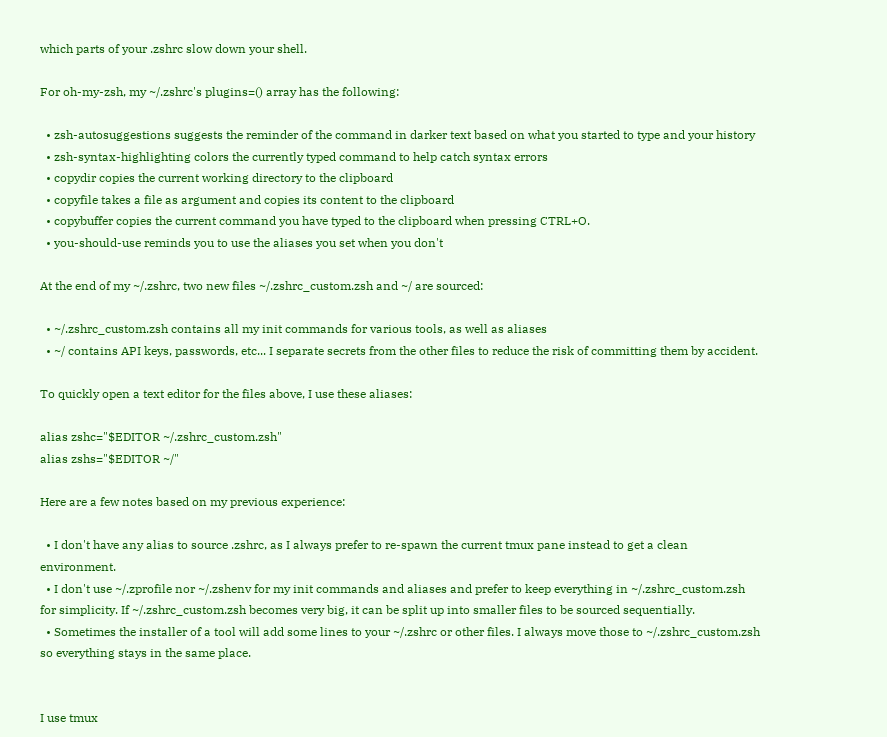which parts of your .zshrc slow down your shell.

For oh-my-zsh, my ~/.zshrc's plugins=() array has the following:

  • zsh-autosuggestions suggests the reminder of the command in darker text based on what you started to type and your history
  • zsh-syntax-highlighting colors the currently typed command to help catch syntax errors
  • copydir copies the current working directory to the clipboard
  • copyfile takes a file as argument and copies its content to the clipboard
  • copybuffer copies the current command you have typed to the clipboard when pressing CTRL+O.
  • you-should-use reminds you to use the aliases you set when you don't

At the end of my ~/.zshrc, two new files ~/.zshrc_custom.zsh and ~/ are sourced:

  • ~/.zshrc_custom.zsh contains all my init commands for various tools, as well as aliases
  • ~/ contains API keys, passwords, etc... I separate secrets from the other files to reduce the risk of committing them by accident.

To quickly open a text editor for the files above, I use these aliases:

alias zshc="$EDITOR ~/.zshrc_custom.zsh"
alias zshs="$EDITOR ~/"

Here are a few notes based on my previous experience:

  • I don't have any alias to source .zshrc, as I always prefer to re-spawn the current tmux pane instead to get a clean environment.
  • I don't use ~/.zprofile nor ~/.zshenv for my init commands and aliases and prefer to keep everything in ~/.zshrc_custom.zsh for simplicity. If ~/.zshrc_custom.zsh becomes very big, it can be split up into smaller files to be sourced sequentially.
  • Sometimes the installer of a tool will add some lines to your ~/.zshrc or other files. I always move those to ~/.zshrc_custom.zsh so everything stays in the same place.


I use tmux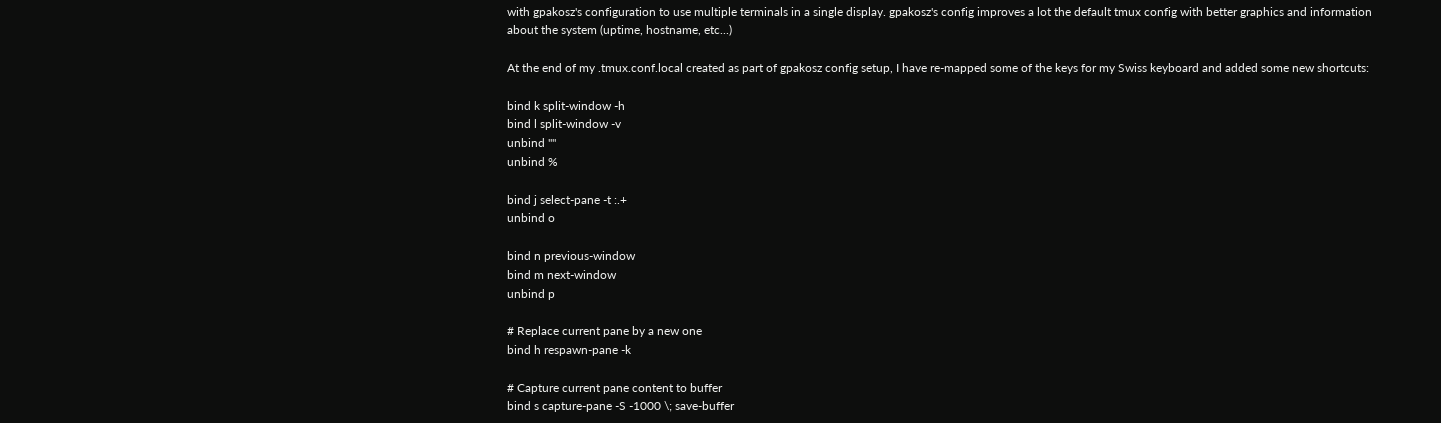with gpakosz's configuration to use multiple terminals in a single display. gpakosz's config improves a lot the default tmux config with better graphics and information about the system (uptime, hostname, etc...)

At the end of my .tmux.conf.local created as part of gpakosz config setup, I have re-mapped some of the keys for my Swiss keyboard and added some new shortcuts:

bind k split-window -h
bind l split-window -v
unbind '"'
unbind %

bind j select-pane -t :.+
unbind o

bind n previous-window
bind m next-window
unbind p

# Replace current pane by a new one
bind h respawn-pane -k

# Capture current pane content to buffer
bind s capture-pane -S -1000 \; save-buffer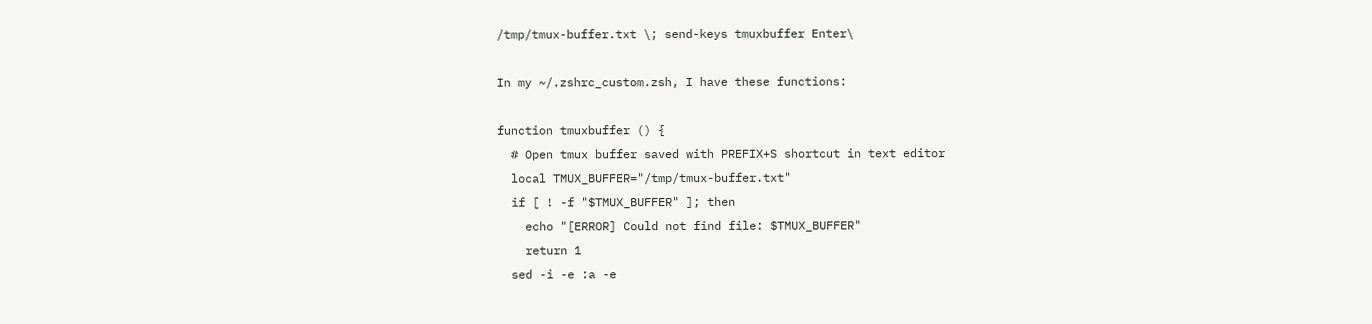/tmp/tmux-buffer.txt \; send-keys tmuxbuffer Enter\

In my ~/.zshrc_custom.zsh, I have these functions:

function tmuxbuffer () {
  # Open tmux buffer saved with PREFIX+S shortcut in text editor
  local TMUX_BUFFER="/tmp/tmux-buffer.txt"
  if [ ! -f "$TMUX_BUFFER" ]; then
    echo "[ERROR] Could not find file: $TMUX_BUFFER"
    return 1
  sed -i -e :a -e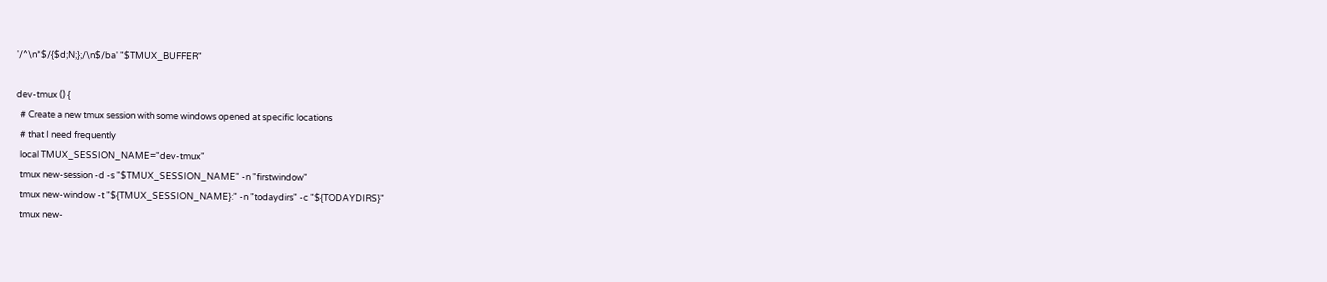'/^\n*$/{$d;N;};/\n$/ba' "$TMUX_BUFFER"

dev-tmux () {
  # Create a new tmux session with some windows opened at specific locations
  # that I need frequently
  local TMUX_SESSION_NAME="dev-tmux"
  tmux new-session -d -s "$TMUX_SESSION_NAME" -n "firstwindow"
  tmux new-window -t "${TMUX_SESSION_NAME}:" -n "todaydirs" -c "${TODAYDIRS}"
  tmux new-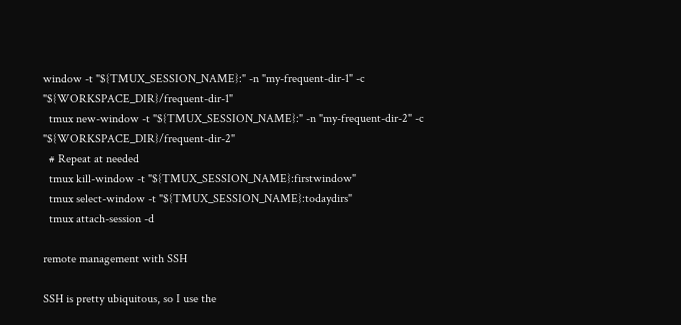window -t "${TMUX_SESSION_NAME}:" -n "my-frequent-dir-1" -c "${WORKSPACE_DIR}/frequent-dir-1"
  tmux new-window -t "${TMUX_SESSION_NAME}:" -n "my-frequent-dir-2" -c "${WORKSPACE_DIR}/frequent-dir-2"
  # Repeat at needed
  tmux kill-window -t "${TMUX_SESSION_NAME}:firstwindow"
  tmux select-window -t "${TMUX_SESSION_NAME}:todaydirs"
  tmux attach-session -d

remote management with SSH

SSH is pretty ubiquitous, so I use the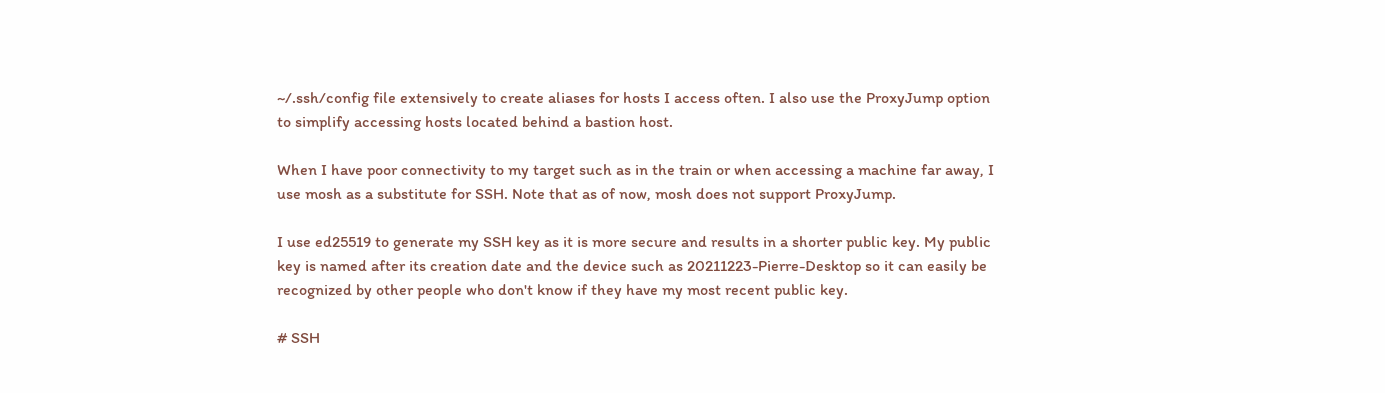~/.ssh/config file extensively to create aliases for hosts I access often. I also use the ProxyJump option to simplify accessing hosts located behind a bastion host.

When I have poor connectivity to my target such as in the train or when accessing a machine far away, I use mosh as a substitute for SSH. Note that as of now, mosh does not support ProxyJump.

I use ed25519 to generate my SSH key as it is more secure and results in a shorter public key. My public key is named after its creation date and the device such as 20211223-Pierre-Desktop so it can easily be recognized by other people who don't know if they have my most recent public key.

# SSH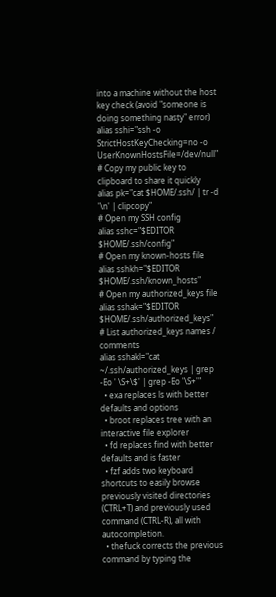into a machine without the host key check (avoid "someone is doing something nasty" error)
alias sshi="ssh -o StrictHostKeyChecking=no -o UserKnownHostsFile=/dev/null"
# Copy my public key to clipboard to share it quickly
alias pk="cat $HOME/.ssh/ | tr -d '\n' | clipcopy"
# Open my SSH config
alias sshc="$EDITOR $HOME/.ssh/config"
# Open my known-hosts file
alias sshkh="$EDITOR $HOME/.ssh/known_hosts"
# Open my authorized_keys file
alias sshak="$EDITOR $HOME/.ssh/authorized_keys"
# List authorized_keys names / comments
alias sshakl="cat ~/.ssh/authorized_keys | grep -Eo ' \S+\$' | grep -Eo '\S+'"
  • exa replaces ls with better defaults and options
  • broot replaces tree with an interactive file explorer
  • fd replaces find with better defaults and is faster
  • fzf adds two keyboard shortcuts to easily browse previously visited directories (CTRL+T) and previously used command (CTRL-R), all with autocompletion.
  • thefuck corrects the previous command by typing the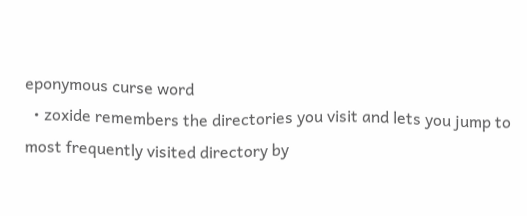eponymous curse word
  • zoxide remembers the directories you visit and lets you jump to most frequently visited directory by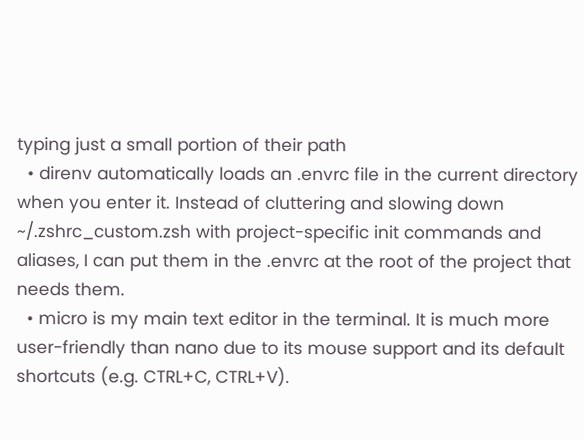typing just a small portion of their path
  • direnv automatically loads an .envrc file in the current directory when you enter it. Instead of cluttering and slowing down ~/.zshrc_custom.zsh with project-specific init commands and aliases, I can put them in the .envrc at the root of the project that needs them.
  • micro is my main text editor in the terminal. It is much more user-friendly than nano due to its mouse support and its default shortcuts (e.g. CTRL+C, CTRL+V).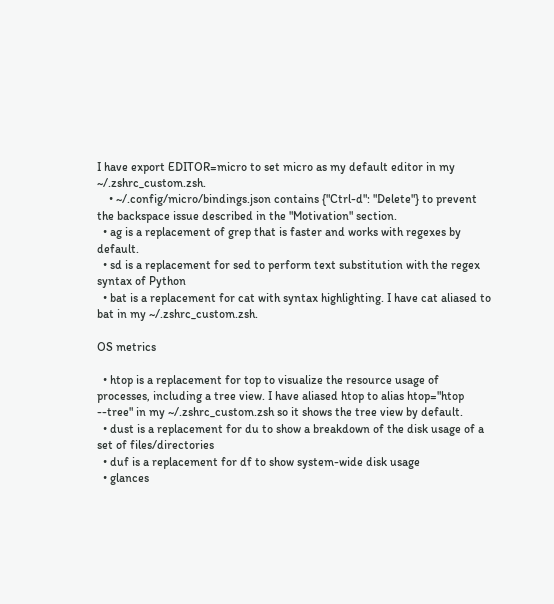I have export EDITOR=micro to set micro as my default editor in my ~/.zshrc_custom.zsh.
    • ~/.config/micro/bindings.json contains {"Ctrl-d": "Delete"} to prevent the backspace issue described in the "Motivation" section.
  • ag is a replacement of grep that is faster and works with regexes by default.
  • sd is a replacement for sed to perform text substitution with the regex syntax of Python
  • bat is a replacement for cat with syntax highlighting. I have cat aliased to bat in my ~/.zshrc_custom.zsh.

OS metrics

  • htop is a replacement for top to visualize the resource usage of processes, including a tree view. I have aliased htop to alias htop="htop --tree" in my ~/.zshrc_custom.zsh so it shows the tree view by default.
  • dust is a replacement for du to show a breakdown of the disk usage of a set of files/directories
  • duf is a replacement for df to show system-wide disk usage
  • glances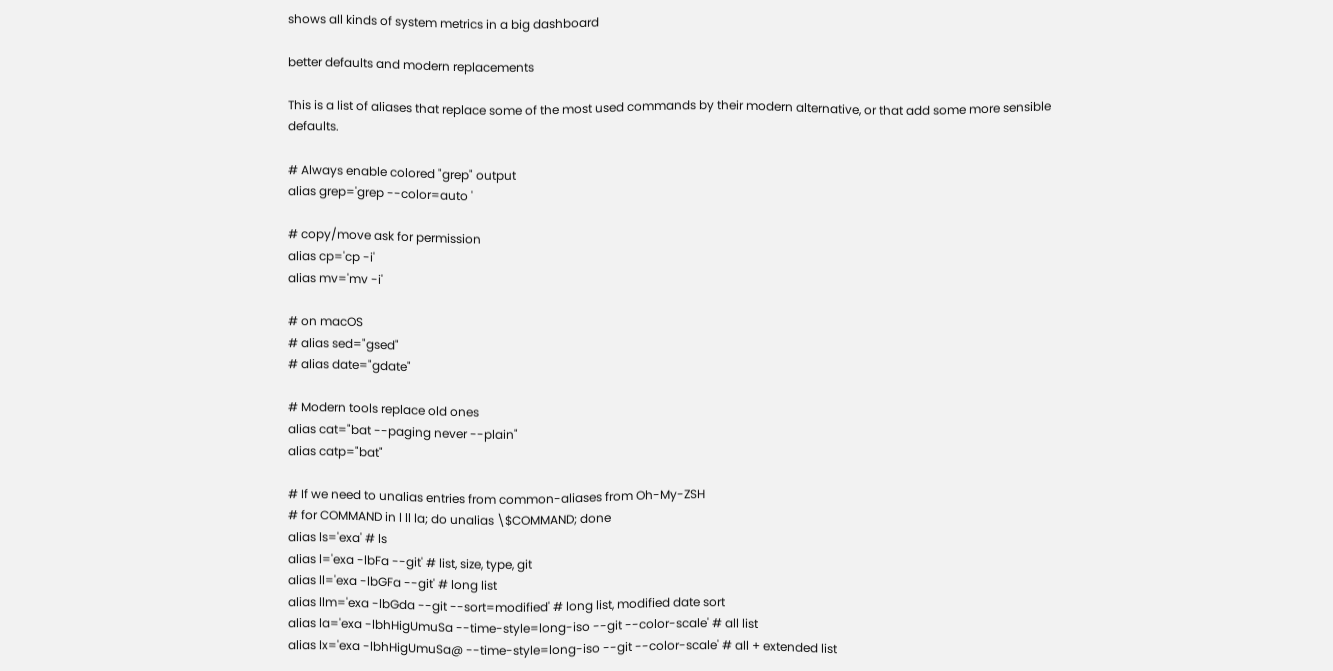shows all kinds of system metrics in a big dashboard

better defaults and modern replacements

This is a list of aliases that replace some of the most used commands by their modern alternative, or that add some more sensible defaults.

# Always enable colored "grep" output
alias grep='grep --color=auto '

# copy/move ask for permission
alias cp='cp -i'
alias mv='mv -i'

# on macOS
# alias sed="gsed"
# alias date="gdate"

# Modern tools replace old ones
alias cat="bat --paging never --plain"
alias catp="bat"

# If we need to unalias entries from common-aliases from Oh-My-ZSH
# for COMMAND in l ll la; do unalias \$COMMAND; done
alias ls='exa' # ls
alias l='exa -lbFa --git' # list, size, type, git
alias ll='exa -lbGFa --git' # long list
alias llm='exa -lbGda --git --sort=modified' # long list, modified date sort
alias la='exa -lbhHigUmuSa --time-style=long-iso --git --color-scale' # all list
alias lx='exa -lbhHigUmuSa@ --time-style=long-iso --git --color-scale' # all + extended list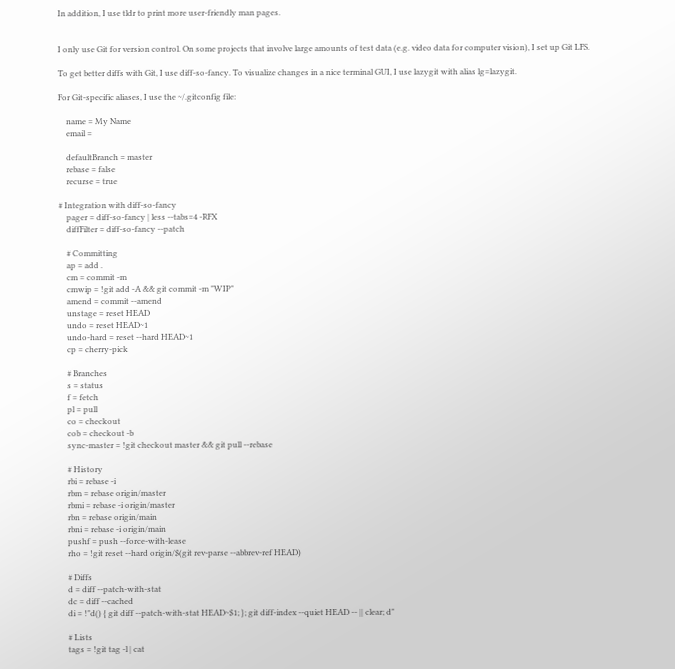In addition, I use tldr to print more user-friendly man pages.


I only use Git for version control. On some projects that involve large amounts of test data (e.g. video data for computer vision), I set up Git LFS.

To get better diffs with Git, I use diff-so-fancy. To visualize changes in a nice terminal GUI, I use lazygit with alias lg=lazygit.

For Git-specific aliases, I use the ~/.gitconfig file:

    name = My Name
    email =

    defaultBranch = master
    rebase = false
    recurse = true

# Integration with diff-so-fancy
    pager = diff-so-fancy | less --tabs=4 -RFX
    diffFilter = diff-so-fancy --patch

    # Committing
    ap = add .
    cm = commit -m
    cmwip = !git add -A && git commit -m "WIP"
    amend = commit --amend
    unstage = reset HEAD
    undo = reset HEAD~1
    undo-hard = reset --hard HEAD~1
    cp = cherry-pick

    # Branches
    s = status
    f = fetch
    pl = pull
    co = checkout
    cob = checkout -b
    sync-master = !git checkout master && git pull --rebase

    # History
    rbi = rebase -i
    rbm = rebase origin/master
    rbmi = rebase -i origin/master
    rbn = rebase origin/main
    rbni = rebase -i origin/main
    pushf = push --force-with-lease
    rho = !git reset --hard origin/$(git rev-parse --abbrev-ref HEAD)

    # Diffs
    d = diff --patch-with-stat
    dc = diff --cached
    di = !"d() { git diff --patch-with-stat HEAD~$1; }; git diff-index --quiet HEAD -- || clear; d"

    # Lists
    tags = !git tag -l | cat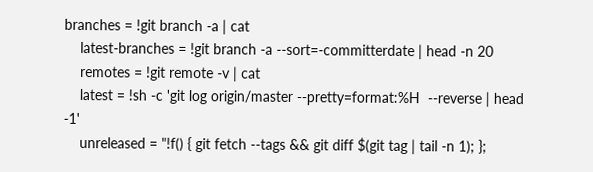branches = !git branch -a | cat
    latest-branches = !git branch -a --sort=-committerdate | head -n 20
    remotes = !git remote -v | cat
    latest = !sh -c 'git log origin/master --pretty=format:%H  --reverse | head -1'
    unreleased = "!f() { git fetch --tags && git diff $(git tag | tail -n 1); };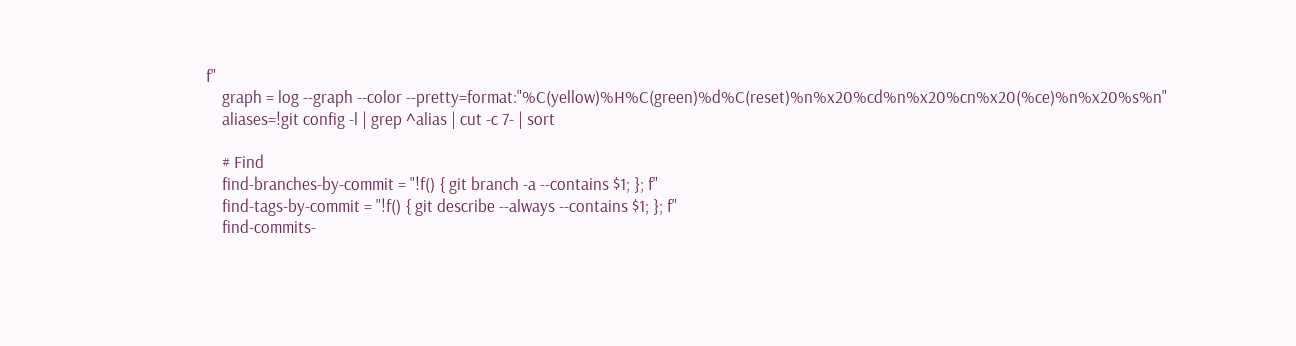f"
    graph = log --graph --color --pretty=format:"%C(yellow)%H%C(green)%d%C(reset)%n%x20%cd%n%x20%cn%x20(%ce)%n%x20%s%n"
    aliases=!git config -l | grep ^alias | cut -c 7- | sort

    # Find
    find-branches-by-commit = "!f() { git branch -a --contains $1; }; f"
    find-tags-by-commit = "!f() { git describe --always --contains $1; }; f"
    find-commits-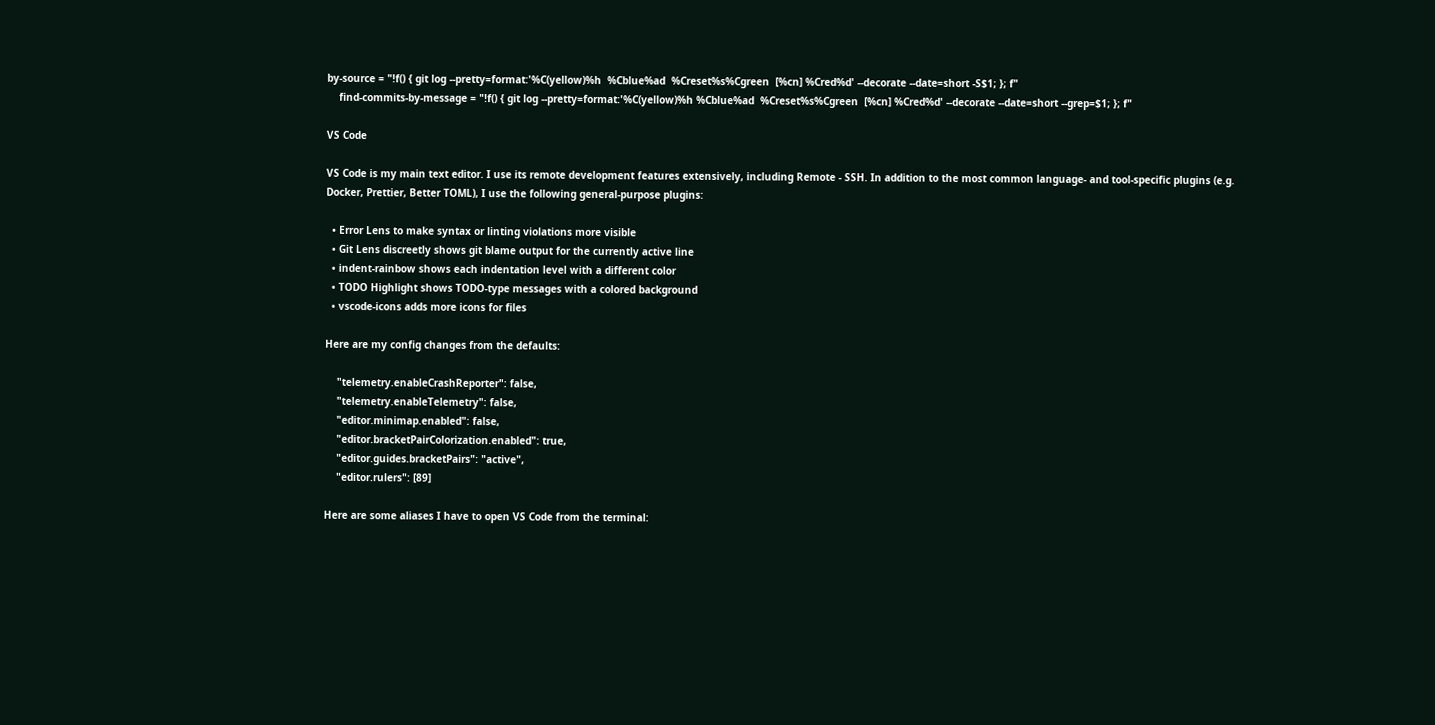by-source = "!f() { git log --pretty=format:'%C(yellow)%h  %Cblue%ad  %Creset%s%Cgreen  [%cn] %Cred%d' --decorate --date=short -S$1; }; f"
    find-commits-by-message = "!f() { git log --pretty=format:'%C(yellow)%h %Cblue%ad  %Creset%s%Cgreen  [%cn] %Cred%d' --decorate --date=short --grep=$1; }; f"

VS Code

VS Code is my main text editor. I use its remote development features extensively, including Remote - SSH. In addition to the most common language- and tool-specific plugins (e.g. Docker, Prettier, Better TOML), I use the following general-purpose plugins:

  • Error Lens to make syntax or linting violations more visible
  • Git Lens discreetly shows git blame output for the currently active line
  • indent-rainbow shows each indentation level with a different color
  • TODO Highlight shows TODO-type messages with a colored background
  • vscode-icons adds more icons for files

Here are my config changes from the defaults:

    "telemetry.enableCrashReporter": false,
    "telemetry.enableTelemetry": false,
    "editor.minimap.enabled": false,
    "editor.bracketPairColorization.enabled": true,
    "editor.guides.bracketPairs": "active",
    "editor.rulers": [89]

Here are some aliases I have to open VS Code from the terminal: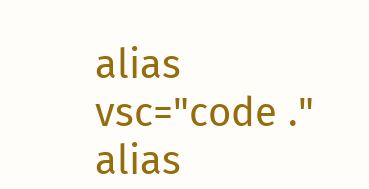alias vsc="code ."
alias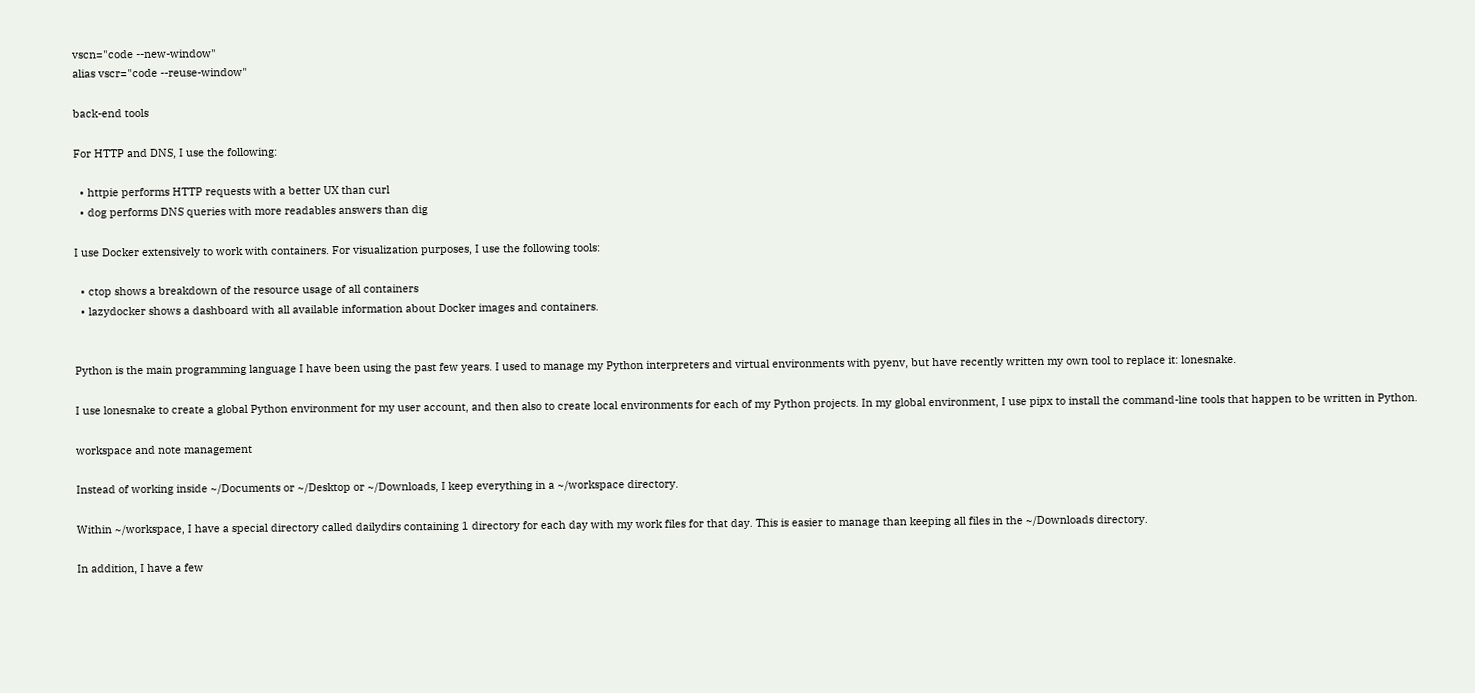vscn="code --new-window"
alias vscr="code --reuse-window"

back-end tools

For HTTP and DNS, I use the following:

  • httpie performs HTTP requests with a better UX than curl
  • dog performs DNS queries with more readables answers than dig

I use Docker extensively to work with containers. For visualization purposes, I use the following tools:

  • ctop shows a breakdown of the resource usage of all containers
  • lazydocker shows a dashboard with all available information about Docker images and containers.


Python is the main programming language I have been using the past few years. I used to manage my Python interpreters and virtual environments with pyenv, but have recently written my own tool to replace it: lonesnake.

I use lonesnake to create a global Python environment for my user account, and then also to create local environments for each of my Python projects. In my global environment, I use pipx to install the command-line tools that happen to be written in Python.

workspace and note management

Instead of working inside ~/Documents or ~/Desktop or ~/Downloads, I keep everything in a ~/workspace directory.

Within ~/workspace, I have a special directory called dailydirs containing 1 directory for each day with my work files for that day. This is easier to manage than keeping all files in the ~/Downloads directory.

In addition, I have a few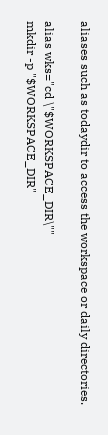aliases such as todaydir to access the workspace or daily directories.

alias wks="cd \"$WORKSPACE_DIR\""
mkdir -p "$WORKSPACE_DIR"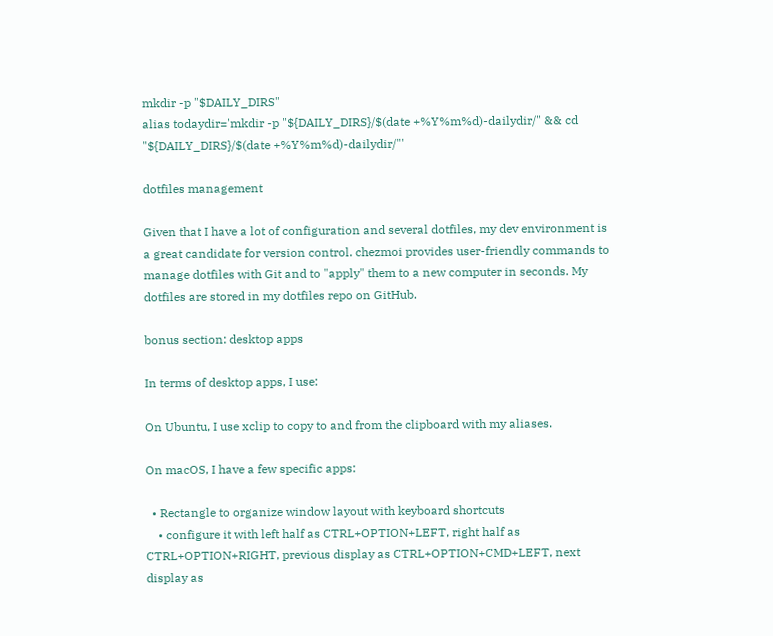mkdir -p "$DAILY_DIRS"
alias todaydir='mkdir -p "${DAILY_DIRS}/$(date +%Y%m%d)-dailydir/" && cd "${DAILY_DIRS}/$(date +%Y%m%d)-dailydir/"'

dotfiles management

Given that I have a lot of configuration and several dotfiles, my dev environment is a great candidate for version control. chezmoi provides user-friendly commands to manage dotfiles with Git and to "apply" them to a new computer in seconds. My dotfiles are stored in my dotfiles repo on GitHub.

bonus section: desktop apps

In terms of desktop apps, I use:

On Ubuntu, I use xclip to copy to and from the clipboard with my aliases.

On macOS, I have a few specific apps:

  • Rectangle to organize window layout with keyboard shortcuts
    • configure it with left half as CTRL+OPTION+LEFT, right half as CTRL+OPTION+RIGHT, previous display as CTRL+OPTION+CMD+LEFT, next display as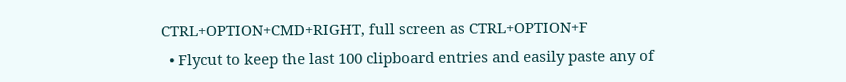CTRL+OPTION+CMD+RIGHT, full screen as CTRL+OPTION+F
  • Flycut to keep the last 100 clipboard entries and easily paste any of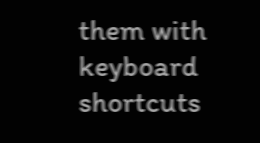them with keyboard shortcuts